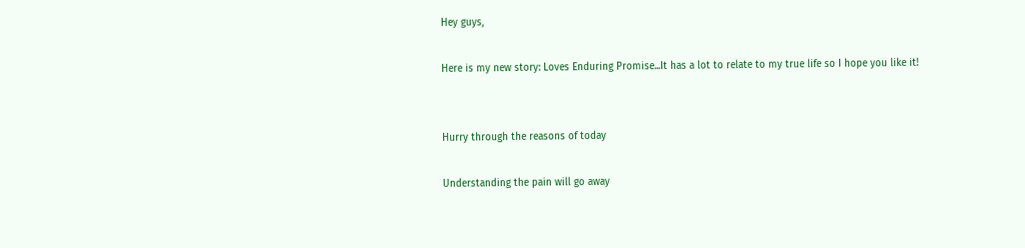Hey guys,

Here is my new story: Loves Enduring Promise...It has a lot to relate to my true life so I hope you like it!


Hurry through the reasons of today

Understanding the pain will go away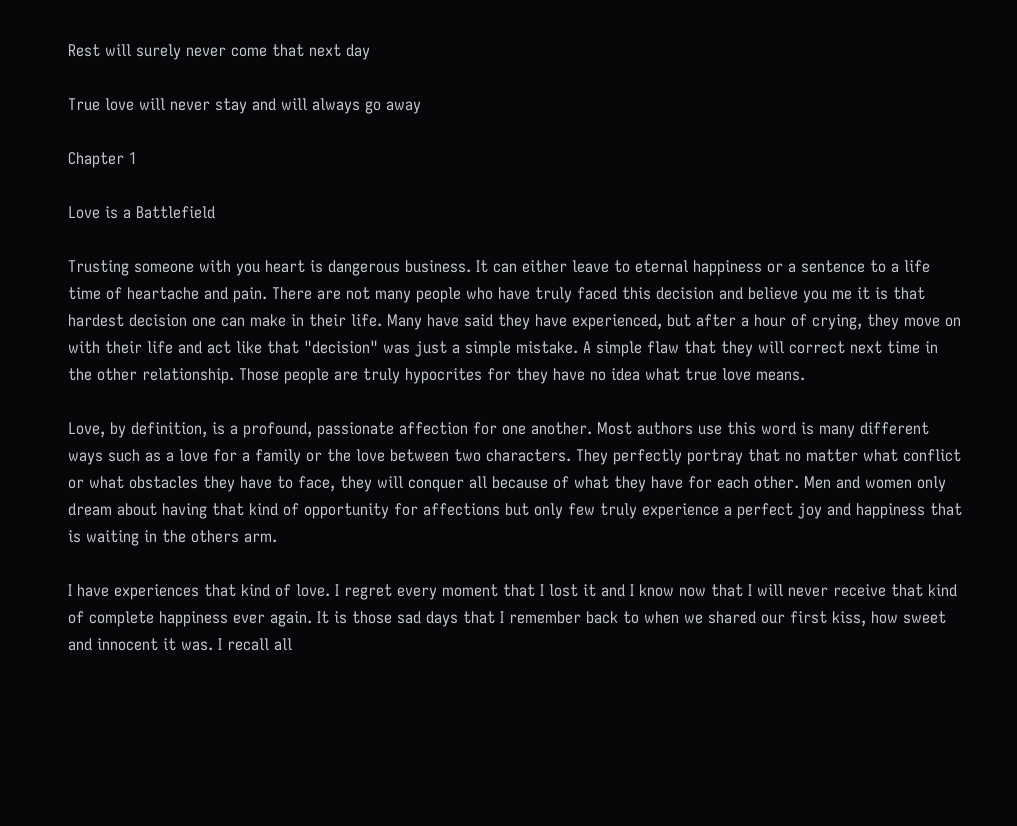Rest will surely never come that next day

True love will never stay and will always go away

Chapter 1

Love is a Battlefield

Trusting someone with you heart is dangerous business. It can either leave to eternal happiness or a sentence to a life time of heartache and pain. There are not many people who have truly faced this decision and believe you me it is that hardest decision one can make in their life. Many have said they have experienced, but after a hour of crying, they move on with their life and act like that "decision" was just a simple mistake. A simple flaw that they will correct next time in the other relationship. Those people are truly hypocrites for they have no idea what true love means.

Love, by definition, is a profound, passionate affection for one another. Most authors use this word is many different ways such as a love for a family or the love between two characters. They perfectly portray that no matter what conflict or what obstacles they have to face, they will conquer all because of what they have for each other. Men and women only dream about having that kind of opportunity for affections but only few truly experience a perfect joy and happiness that is waiting in the others arm.

I have experiences that kind of love. I regret every moment that I lost it and I know now that I will never receive that kind of complete happiness ever again. It is those sad days that I remember back to when we shared our first kiss, how sweet and innocent it was. I recall all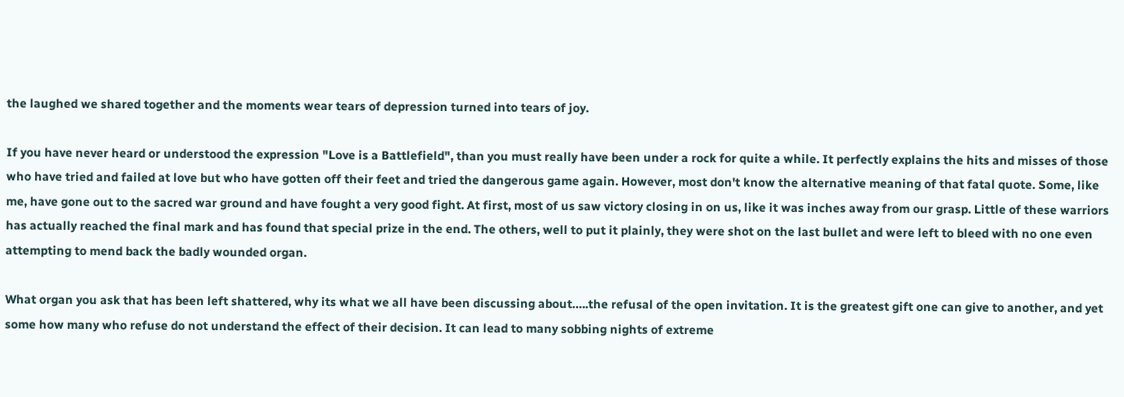the laughed we shared together and the moments wear tears of depression turned into tears of joy.

If you have never heard or understood the expression "Love is a Battlefield", than you must really have been under a rock for quite a while. It perfectly explains the hits and misses of those who have tried and failed at love but who have gotten off their feet and tried the dangerous game again. However, most don't know the alternative meaning of that fatal quote. Some, like me, have gone out to the sacred war ground and have fought a very good fight. At first, most of us saw victory closing in on us, like it was inches away from our grasp. Little of these warriors has actually reached the final mark and has found that special prize in the end. The others, well to put it plainly, they were shot on the last bullet and were left to bleed with no one even attempting to mend back the badly wounded organ.

What organ you ask that has been left shattered, why its what we all have been discussing about…..the refusal of the open invitation. It is the greatest gift one can give to another, and yet some how many who refuse do not understand the effect of their decision. It can lead to many sobbing nights of extreme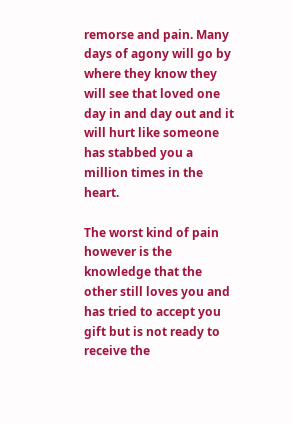remorse and pain. Many days of agony will go by where they know they will see that loved one day in and day out and it will hurt like someone has stabbed you a million times in the heart.

The worst kind of pain however is the knowledge that the other still loves you and has tried to accept you gift but is not ready to receive the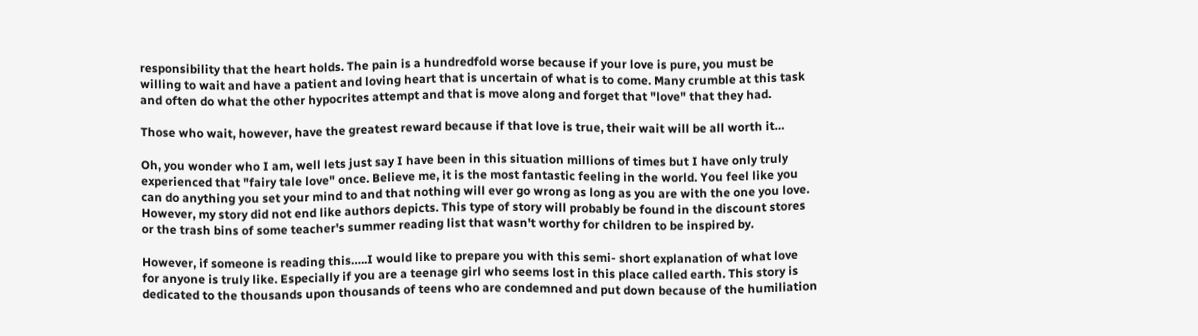responsibility that the heart holds. The pain is a hundredfold worse because if your love is pure, you must be willing to wait and have a patient and loving heart that is uncertain of what is to come. Many crumble at this task and often do what the other hypocrites attempt and that is move along and forget that "love" that they had.

Those who wait, however, have the greatest reward because if that love is true, their wait will be all worth it…

Oh, you wonder who I am, well lets just say I have been in this situation millions of times but I have only truly experienced that "fairy tale love" once. Believe me, it is the most fantastic feeling in the world. You feel like you can do anything you set your mind to and that nothing will ever go wrong as long as you are with the one you love. However, my story did not end like authors depicts. This type of story will probably be found in the discount stores or the trash bins of some teacher's summer reading list that wasn't worthy for children to be inspired by.

However, if someone is reading this…..I would like to prepare you with this semi- short explanation of what love for anyone is truly like. Especially if you are a teenage girl who seems lost in this place called earth. This story is dedicated to the thousands upon thousands of teens who are condemned and put down because of the humiliation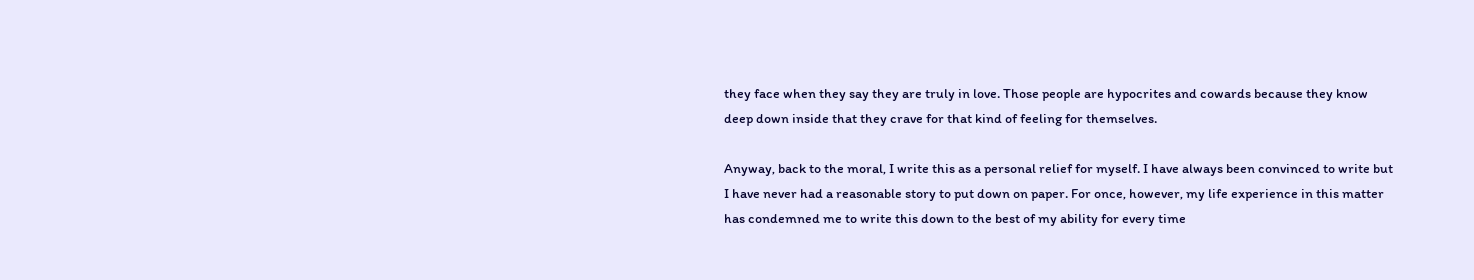they face when they say they are truly in love. Those people are hypocrites and cowards because they know deep down inside that they crave for that kind of feeling for themselves.

Anyway, back to the moral, I write this as a personal relief for myself. I have always been convinced to write but I have never had a reasonable story to put down on paper. For once, however, my life experience in this matter has condemned me to write this down to the best of my ability for every time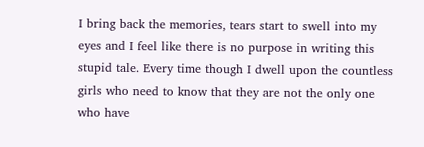I bring back the memories, tears start to swell into my eyes and I feel like there is no purpose in writing this stupid tale. Every time though I dwell upon the countless girls who need to know that they are not the only one who have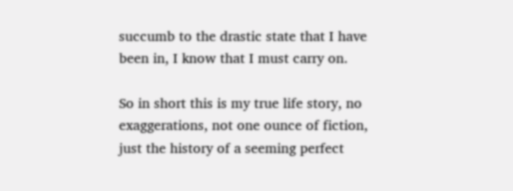succumb to the drastic state that I have been in, I know that I must carry on.

So in short this is my true life story, no exaggerations, not one ounce of fiction, just the history of a seeming perfect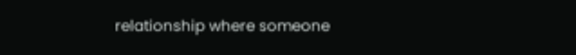relationship where someone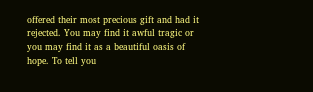offered their most precious gift and had it rejected. You may find it awful tragic or you may find it as a beautiful oasis of hope. To tell you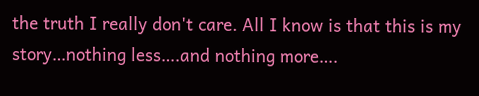the truth I really don't care. All I know is that this is my story…nothing less….and nothing more….